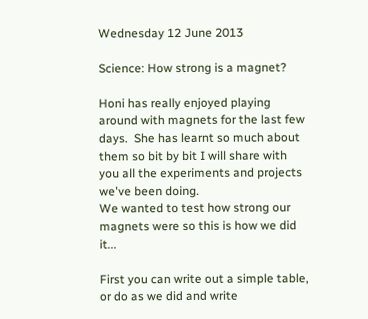Wednesday 12 June 2013

Science: How strong is a magnet?

Honi has really enjoyed playing around with magnets for the last few days.  She has learnt so much about them so bit by bit I will share with you all the experiments and projects we've been doing.
We wanted to test how strong our magnets were so this is how we did it...

First you can write out a simple table, or do as we did and write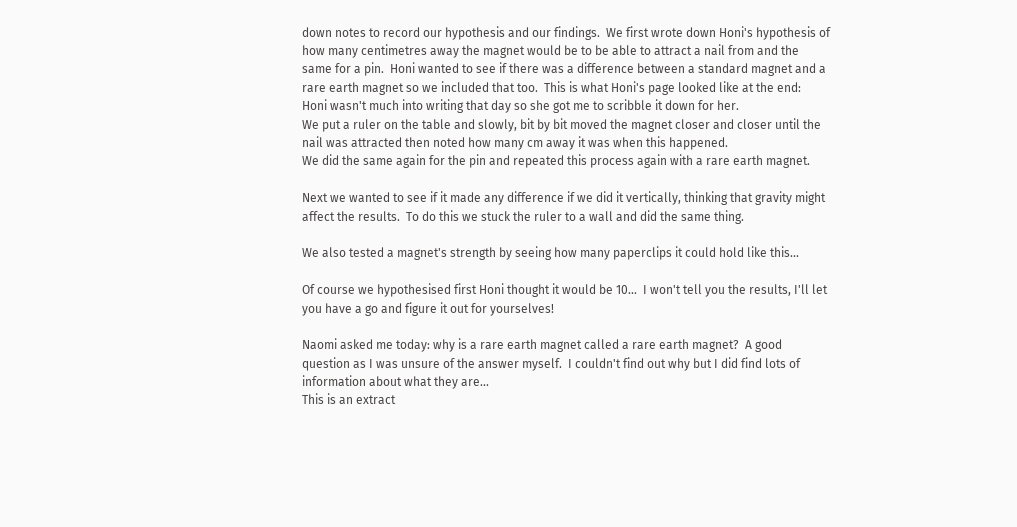down notes to record our hypothesis and our findings.  We first wrote down Honi's hypothesis of how many centimetres away the magnet would be to be able to attract a nail from and the same for a pin.  Honi wanted to see if there was a difference between a standard magnet and a rare earth magnet so we included that too.  This is what Honi's page looked like at the end:
Honi wasn't much into writing that day so she got me to scribble it down for her.
We put a ruler on the table and slowly, bit by bit moved the magnet closer and closer until the nail was attracted then noted how many cm away it was when this happened.
We did the same again for the pin and repeated this process again with a rare earth magnet.

Next we wanted to see if it made any difference if we did it vertically, thinking that gravity might affect the results.  To do this we stuck the ruler to a wall and did the same thing.

We also tested a magnet's strength by seeing how many paperclips it could hold like this...

Of course we hypothesised first Honi thought it would be 10...  I won't tell you the results, I'll let you have a go and figure it out for yourselves!

Naomi asked me today: why is a rare earth magnet called a rare earth magnet?  A good question as I was unsure of the answer myself.  I couldn't find out why but I did find lots of information about what they are...
This is an extract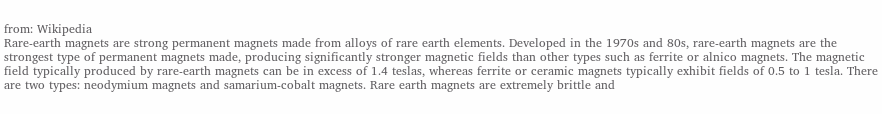from: Wikipedia
Rare-earth magnets are strong permanent magnets made from alloys of rare earth elements. Developed in the 1970s and 80s, rare-earth magnets are the strongest type of permanent magnets made, producing significantly stronger magnetic fields than other types such as ferrite or alnico magnets. The magnetic field typically produced by rare-earth magnets can be in excess of 1.4 teslas, whereas ferrite or ceramic magnets typically exhibit fields of 0.5 to 1 tesla. There are two types: neodymium magnets and samarium-cobalt magnets. Rare earth magnets are extremely brittle and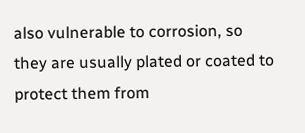also vulnerable to corrosion, so they are usually plated or coated to protect them from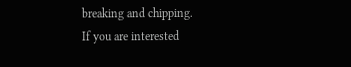breaking and chipping.
If you are interested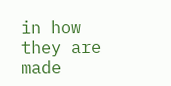in how they are made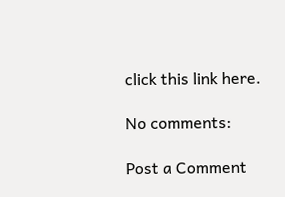click this link here.

No comments:

Post a Comment